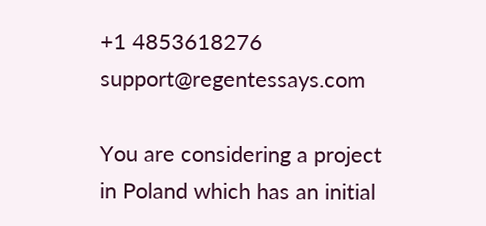+1 4853618276 support@regentessays.com

You are considering a project in Poland which has an initial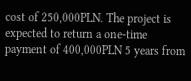cost of 250,000PLN. The project is expected to return a one-time payment of 400,000PLN 5 years from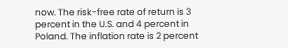now. The risk-free rate of return is 3 percent in the U.S. and 4 percent in Poland. The inflation rate is 2 percent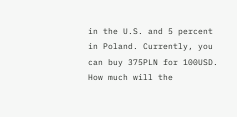in the U.S. and 5 percent in Poland. Currently, you can buy 375PLN for 100USD. How much will the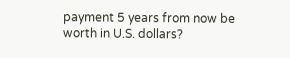payment 5 years from now be worth in U.S. dollars?